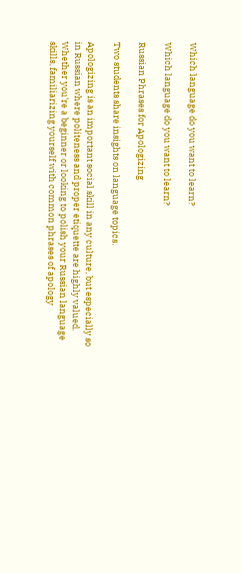Which language do you want to learn?

Which language do you want to learn?

Russian Phrases for Apologizing

Two students share insights on language topics.

Apologizing is an important social skill in any culture, but especially so in Russian where politeness and proper etiquette are highly valued. Whether you’re a beginner or looking to polish your Russian language skills, familiarizing yourself with common phrases of apology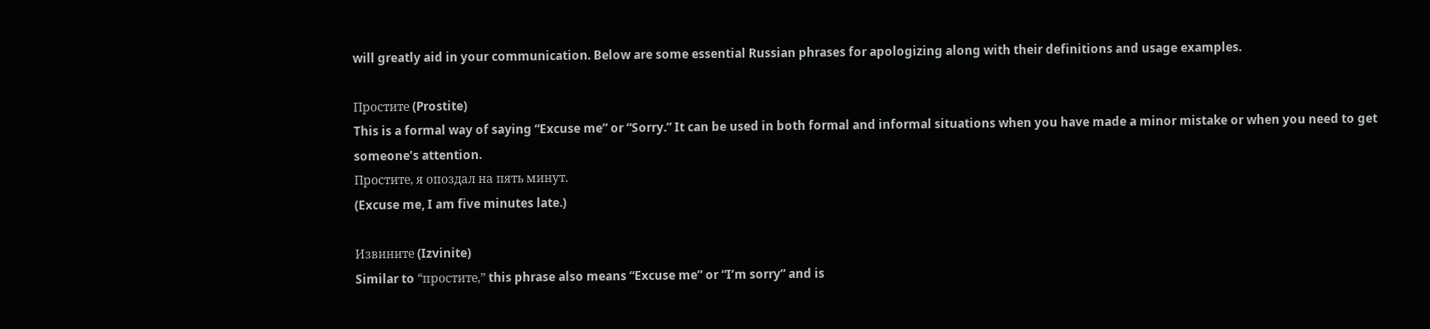will greatly aid in your communication. Below are some essential Russian phrases for apologizing along with their definitions and usage examples.

Простите (Prostite)
This is a formal way of saying “Excuse me” or “Sorry.” It can be used in both formal and informal situations when you have made a minor mistake or when you need to get someone’s attention.
Простите, я опоздал на пять минут.
(Excuse me, I am five minutes late.)

Извините (Izvinite)
Similar to “простите,” this phrase also means “Excuse me” or “I’m sorry” and is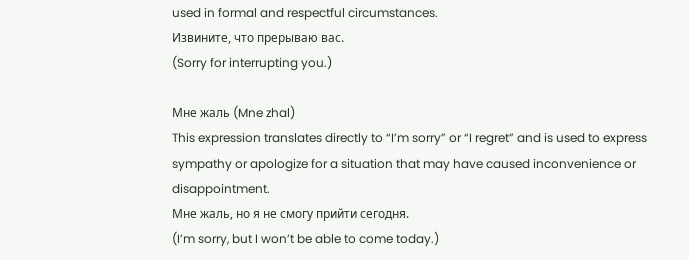used in formal and respectful circumstances.
Извините, что прерываю вас.
(Sorry for interrupting you.)

Мне жаль (Mne zhal)
This expression translates directly to “I’m sorry” or “I regret” and is used to express sympathy or apologize for a situation that may have caused inconvenience or disappointment.
Мне жаль, но я не смогу прийти сегодня.
(I’m sorry, but I won’t be able to come today.)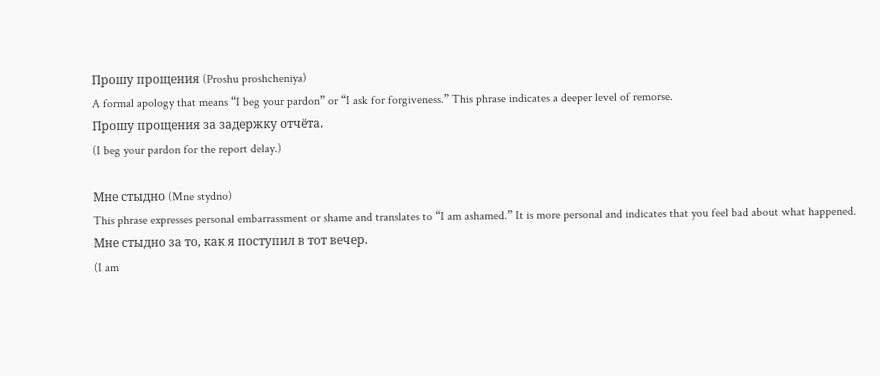Прошу прощения (Proshu proshcheniya)
A formal apology that means “I beg your pardon” or “I ask for forgiveness.” This phrase indicates a deeper level of remorse.
Прошу прощения за задержку отчёта.
(I beg your pardon for the report delay.)

Мне стыдно (Mne stydno)
This phrase expresses personal embarrassment or shame and translates to “I am ashamed.” It is more personal and indicates that you feel bad about what happened.
Мне стыдно за то, как я поступил в тот вечер.
(I am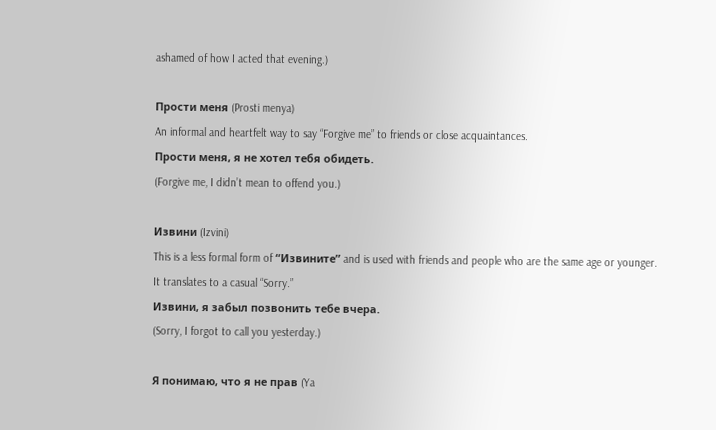ashamed of how I acted that evening.)

Прости меня (Prosti menya)
An informal and heartfelt way to say “Forgive me” to friends or close acquaintances.
Прости меня, я не хотел тебя обидеть.
(Forgive me, I didn’t mean to offend you.)

Извини (Izvini)
This is a less formal form of “Извините” and is used with friends and people who are the same age or younger. It translates to a casual “Sorry.”
Извини, я забыл позвонить тебе вчера.
(Sorry, I forgot to call you yesterday.)

Я понимаю, что я не прав (Ya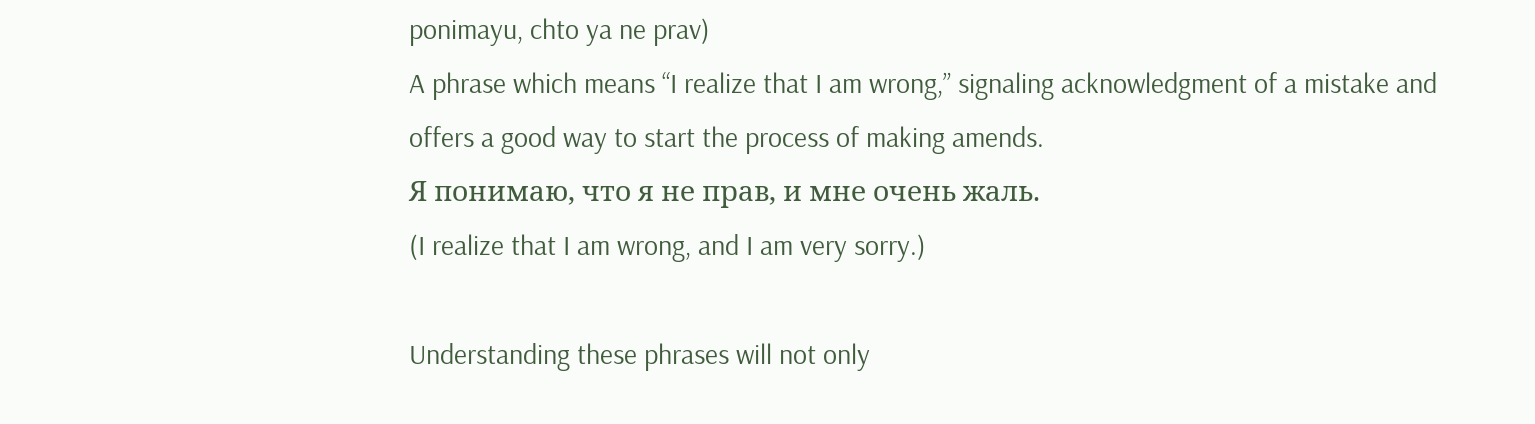ponimayu, chto ya ne prav)
A phrase which means “I realize that I am wrong,” signaling acknowledgment of a mistake and offers a good way to start the process of making amends.
Я понимаю, что я не прав, и мне очень жаль.
(I realize that I am wrong, and I am very sorry.)

Understanding these phrases will not only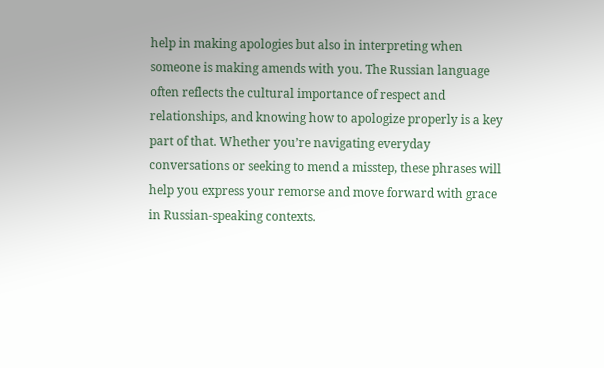help in making apologies but also in interpreting when someone is making amends with you. The Russian language often reflects the cultural importance of respect and relationships, and knowing how to apologize properly is a key part of that. Whether you’re navigating everyday conversations or seeking to mend a misstep, these phrases will help you express your remorse and move forward with grace in Russian-speaking contexts.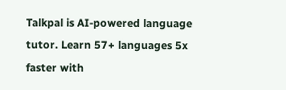Talkpal is AI-powered language tutor. Learn 57+ languages 5x faster with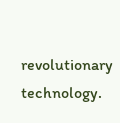revolutionary technology.